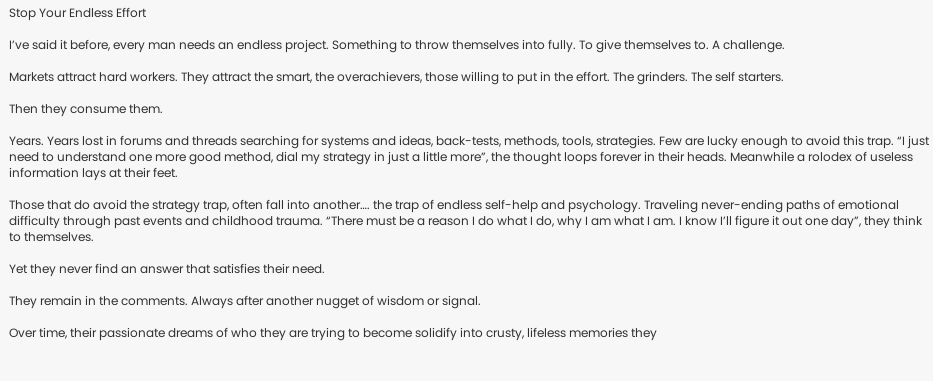Stop Your Endless Effort

I’ve said it before, every man needs an endless project. Something to throw themselves into fully. To give themselves to. A challenge.

Markets attract hard workers. They attract the smart, the overachievers, those willing to put in the effort. The grinders. The self starters.

Then they consume them.

Years. Years lost in forums and threads searching for systems and ideas, back-tests, methods, tools, strategies. Few are lucky enough to avoid this trap. “I just need to understand one more good method, dial my strategy in just a little more”, the thought loops forever in their heads. Meanwhile a rolodex of useless information lays at their feet.

Those that do avoid the strategy trap, often fall into another…. the trap of endless self-help and psychology. Traveling never-ending paths of emotional difficulty through past events and childhood trauma. “There must be a reason I do what I do, why I am what I am. I know I’ll figure it out one day”, they think to themselves.

Yet they never find an answer that satisfies their need.

They remain in the comments. Always after another nugget of wisdom or signal.

Over time, their passionate dreams of who they are trying to become solidify into crusty, lifeless memories they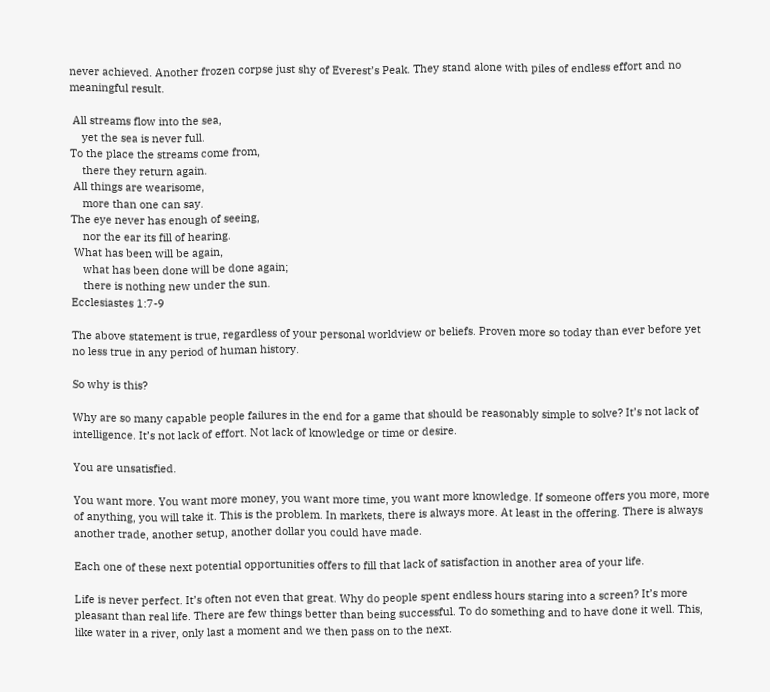never achieved. Another frozen corpse just shy of Everest’s Peak. They stand alone with piles of endless effort and no meaningful result.

 All streams flow into the sea,
    yet the sea is never full.
To the place the streams come from,
    there they return again.
 All things are wearisome,
    more than one can say.
The eye never has enough of seeing,
    nor the ear its fill of hearing.
 What has been will be again,
    what has been done will be done again;
    there is nothing new under the sun.
Ecclesiastes 1:7-9

The above statement is true, regardless of your personal worldview or beliefs. Proven more so today than ever before yet no less true in any period of human history.

So why is this?

Why are so many capable people failures in the end for a game that should be reasonably simple to solve? It’s not lack of intelligence. It’s not lack of effort. Not lack of knowledge or time or desire.

You are unsatisfied.

You want more. You want more money, you want more time, you want more knowledge. If someone offers you more, more of anything, you will take it. This is the problem. In markets, there is always more. At least in the offering. There is always another trade, another setup, another dollar you could have made.

Each one of these next potential opportunities offers to fill that lack of satisfaction in another area of your life.

Life is never perfect. It’s often not even that great. Why do people spent endless hours staring into a screen? It’s more pleasant than real life. There are few things better than being successful. To do something and to have done it well. This, like water in a river, only last a moment and we then pass on to the next.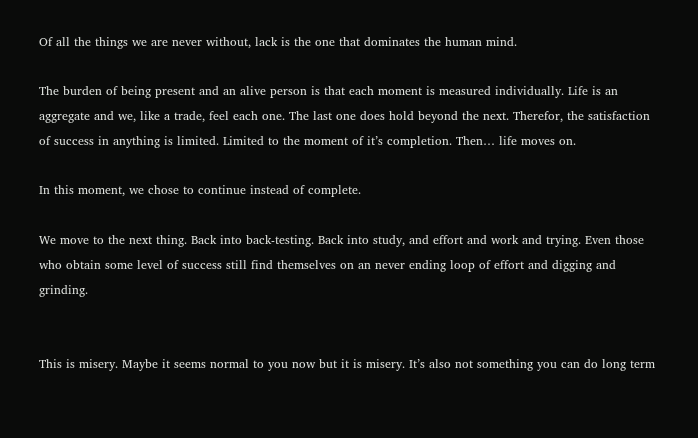Of all the things we are never without, lack is the one that dominates the human mind.

The burden of being present and an alive person is that each moment is measured individually. Life is an aggregate and we, like a trade, feel each one. The last one does hold beyond the next. Therefor, the satisfaction of success in anything is limited. Limited to the moment of it’s completion. Then… life moves on.

In this moment, we chose to continue instead of complete.

We move to the next thing. Back into back-testing. Back into study, and effort and work and trying. Even those who obtain some level of success still find themselves on an never ending loop of effort and digging and grinding.


This is misery. Maybe it seems normal to you now but it is misery. It’s also not something you can do long term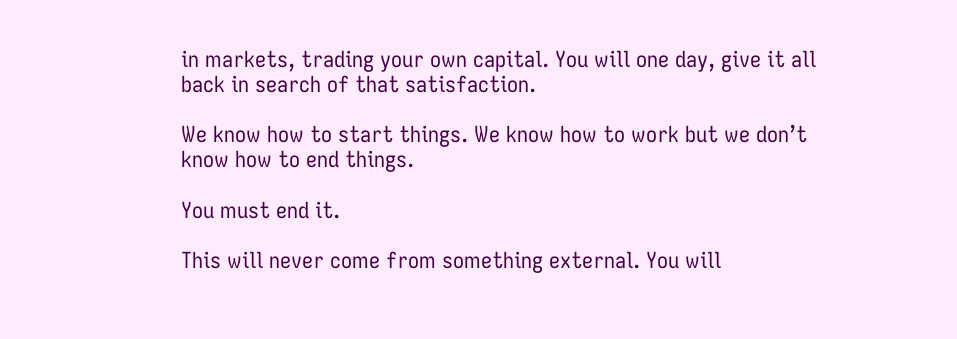in markets, trading your own capital. You will one day, give it all back in search of that satisfaction.

We know how to start things. We know how to work but we don’t know how to end things.

You must end it.

This will never come from something external. You will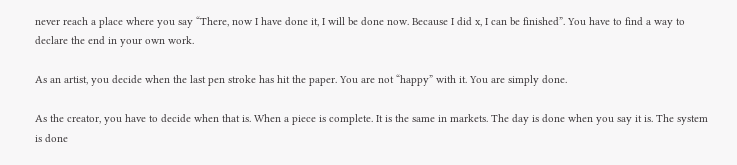never reach a place where you say “There, now I have done it, I will be done now. Because I did x, I can be finished”. You have to find a way to declare the end in your own work.

As an artist, you decide when the last pen stroke has hit the paper. You are not “happy” with it. You are simply done.

As the creator, you have to decide when that is. When a piece is complete. It is the same in markets. The day is done when you say it is. The system is done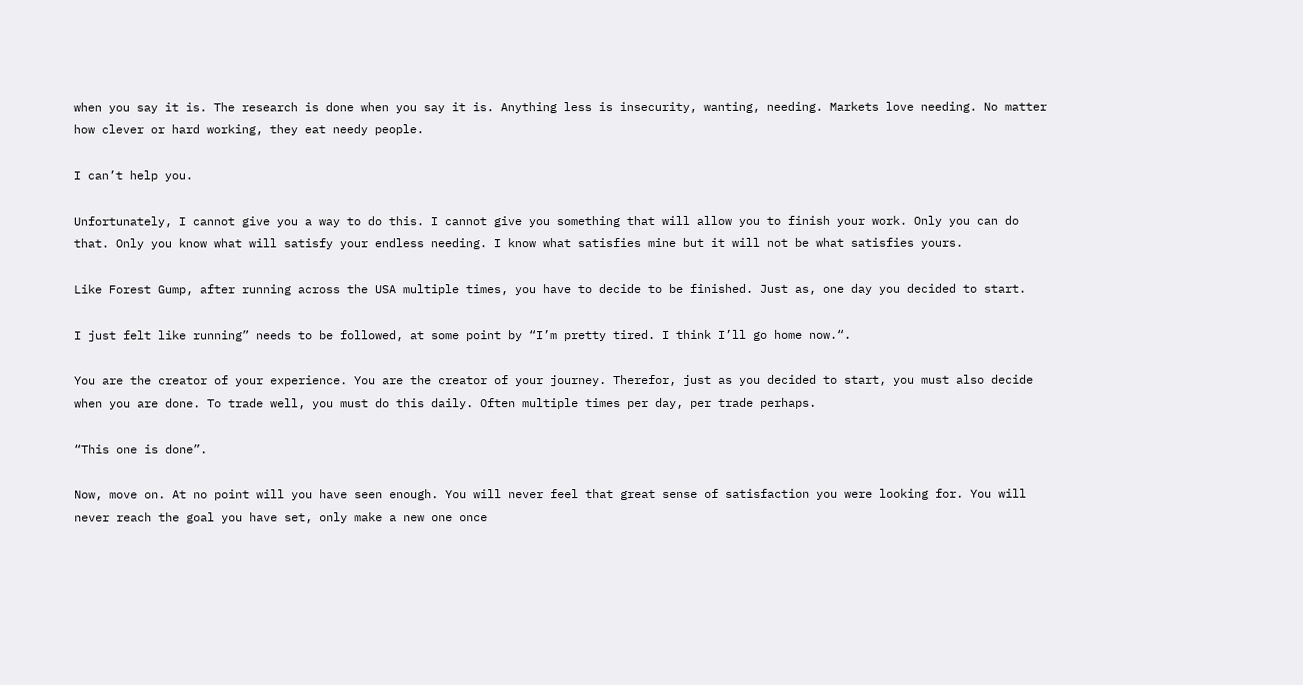when you say it is. The research is done when you say it is. Anything less is insecurity, wanting, needing. Markets love needing. No matter how clever or hard working, they eat needy people.

I can’t help you.

Unfortunately, I cannot give you a way to do this. I cannot give you something that will allow you to finish your work. Only you can do that. Only you know what will satisfy your endless needing. I know what satisfies mine but it will not be what satisfies yours.

Like Forest Gump, after running across the USA multiple times, you have to decide to be finished. Just as, one day you decided to start.

I just felt like running” needs to be followed, at some point by “I’m pretty tired. I think I’ll go home now.“.

You are the creator of your experience. You are the creator of your journey. Therefor, just as you decided to start, you must also decide when you are done. To trade well, you must do this daily. Often multiple times per day, per trade perhaps.

“This one is done”.

Now, move on. At no point will you have seen enough. You will never feel that great sense of satisfaction you were looking for. You will never reach the goal you have set, only make a new one once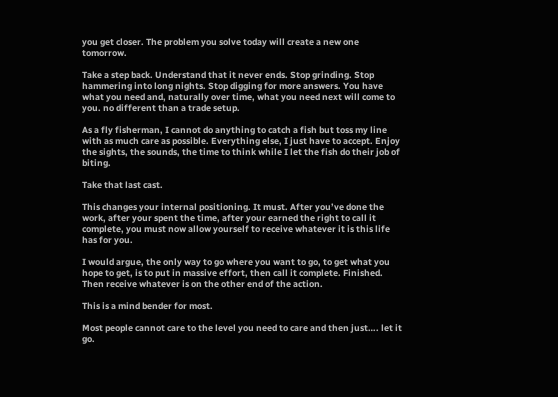you get closer. The problem you solve today will create a new one tomorrow.

Take a step back. Understand that it never ends. Stop grinding. Stop hammering into long nights. Stop digging for more answers. You have what you need and, naturally over time, what you need next will come to you. no different than a trade setup.

As a fly fisherman, I cannot do anything to catch a fish but toss my line with as much care as possible. Everything else, I just have to accept. Enjoy the sights, the sounds, the time to think while I let the fish do their job of biting.

Take that last cast.

This changes your internal positioning. It must. After you’ve done the work, after your spent the time, after your earned the right to call it complete, you must now allow yourself to receive whatever it is this life has for you.

I would argue, the only way to go where you want to go, to get what you hope to get, is to put in massive effort, then call it complete. Finished. Then receive whatever is on the other end of the action.

This is a mind bender for most.

Most people cannot care to the level you need to care and then just…. let it go.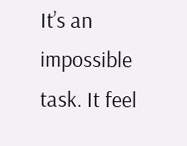It’s an impossible task. It feel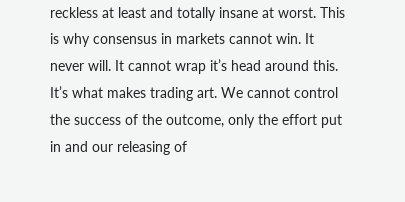reckless at least and totally insane at worst. This is why consensus in markets cannot win. It never will. It cannot wrap it’s head around this. It’s what makes trading art. We cannot control the success of the outcome, only the effort put in and our releasing of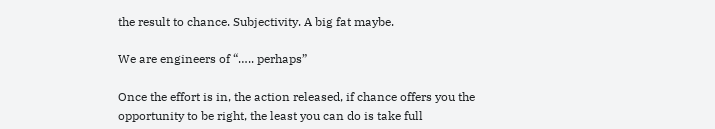the result to chance. Subjectivity. A big fat maybe.

We are engineers of “….. perhaps”

Once the effort is in, the action released, if chance offers you the opportunity to be right, the least you can do is take full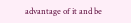advantage of it and be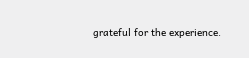grateful for the experience.